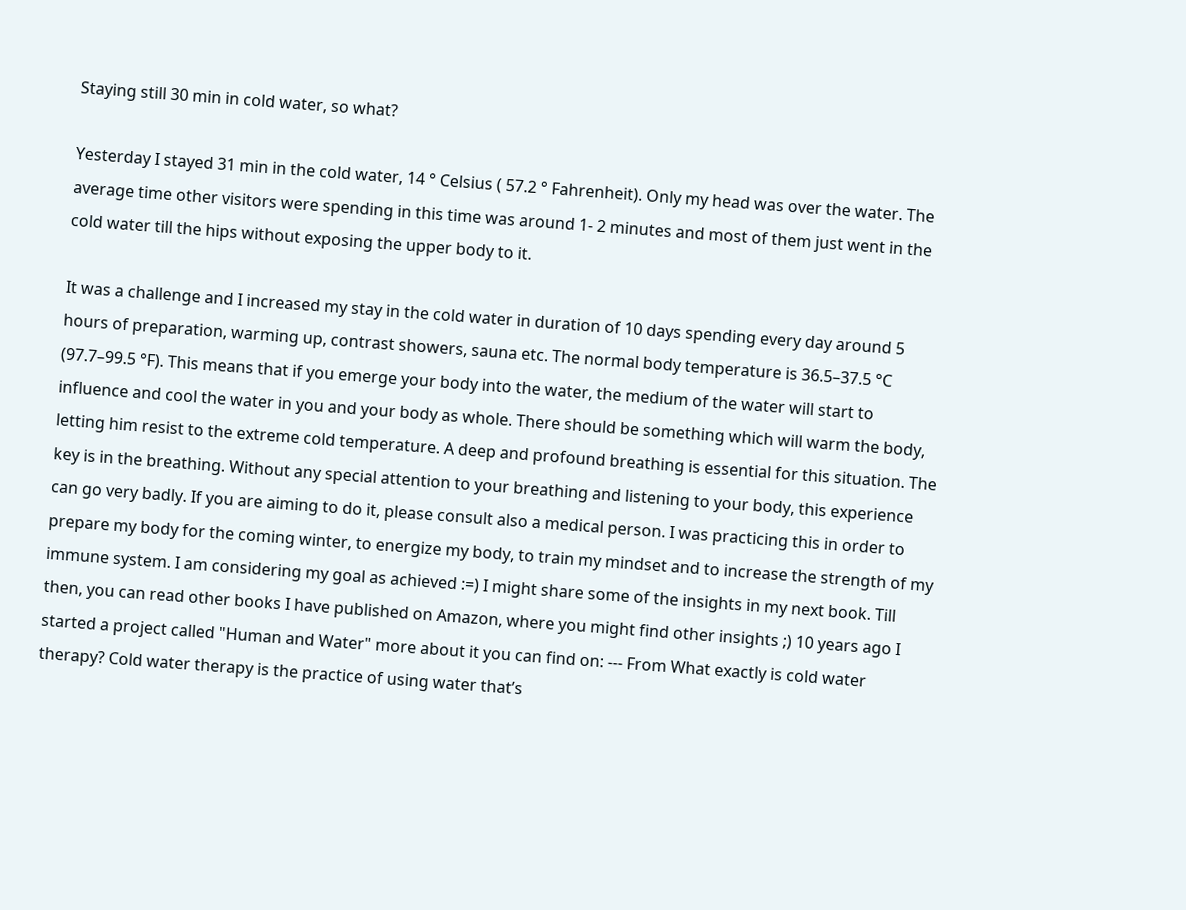Staying still 30 min in cold water, so what?

Yesterday I stayed 31 min in the cold water, 14 ° Celsius ( 57.2 ° Fahrenheit). Only my head was over the water. The average time other visitors were spending in this time was around 1- 2 minutes and most of them just went in the cold water till the hips without exposing the upper body to it.

It was a challenge and I increased my stay in the cold water in duration of 10 days spending every day around 5 hours of preparation, warming up, contrast showers, sauna etc. The normal body temperature is 36.5–37.5 °C (97.7–99.5 °F). This means that if you emerge your body into the water, the medium of the water will start to influence and cool the water in you and your body as whole. There should be something which will warm the body, letting him resist to the extreme cold temperature. A deep and profound breathing is essential for this situation. The key is in the breathing. Without any special attention to your breathing and listening to your body, this experience can go very badly. If you are aiming to do it, please consult also a medical person. I was practicing this in order to prepare my body for the coming winter, to energize my body, to train my mindset and to increase the strength of my immune system. I am considering my goal as achieved :=) I might share some of the insights in my next book. Till then, you can read other books I have published on Amazon, where you might find other insights ;) 10 years ago I started a project called "Human and Water" more about it you can find on: --- From What exactly is cold water therapy? Cold water therapy is the practice of using water that’s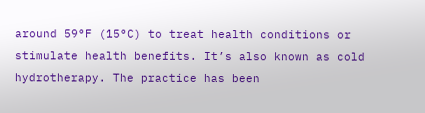around 59°F (15°C) to treat health conditions or stimulate health benefits. It’s also known as cold hydrotherapy. The practice has been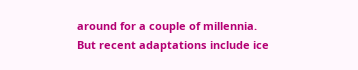around for a couple of millennia. But recent adaptations include ice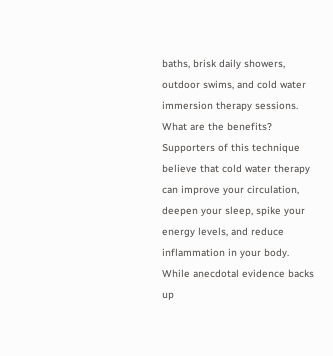baths, brisk daily showers, outdoor swims, and cold water immersion therapy sessions. What are the benefits? Supporters of this technique believe that cold water therapy can improve your circulation, deepen your sleep, spike your energy levels, and reduce inflammation in your body. While anecdotal evidence backs up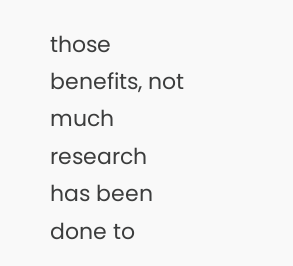those benefits, not much research has been done to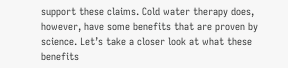support these claims. Cold water therapy does, however, have some benefits that are proven by science. Let’s take a closer look at what these benefits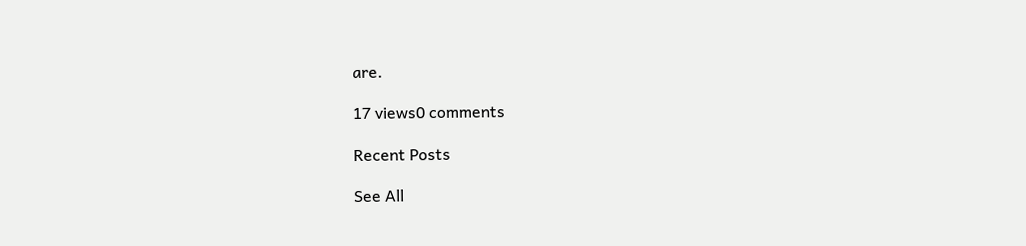are.

17 views0 comments

Recent Posts

See All